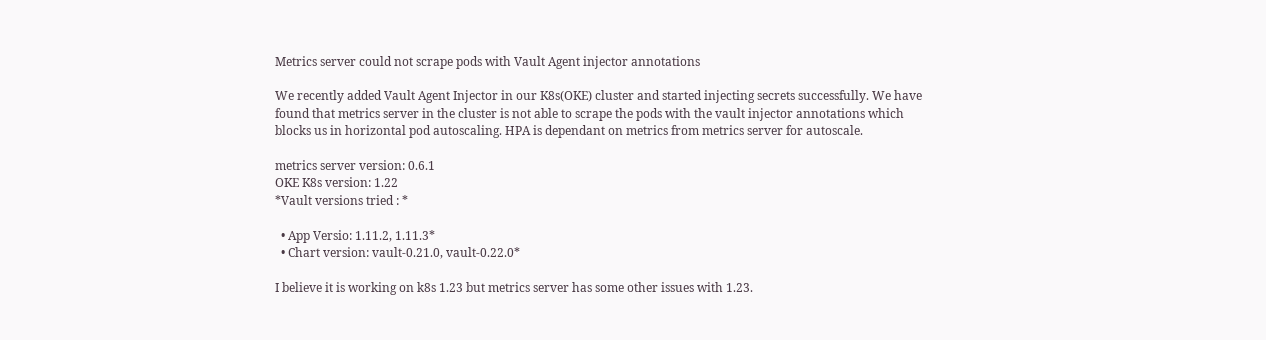Metrics server could not scrape pods with Vault Agent injector annotations

We recently added Vault Agent Injector in our K8s(OKE) cluster and started injecting secrets successfully. We have found that metrics server in the cluster is not able to scrape the pods with the vault injector annotations which blocks us in horizontal pod autoscaling. HPA is dependant on metrics from metrics server for autoscale.

metrics server version: 0.6.1
OKE K8s version: 1.22
*Vault versions tried : *

  • App Versio: 1.11.2, 1.11.3*
  • Chart version: vault-0.21.0, vault-0.22.0*

I believe it is working on k8s 1.23 but metrics server has some other issues with 1.23.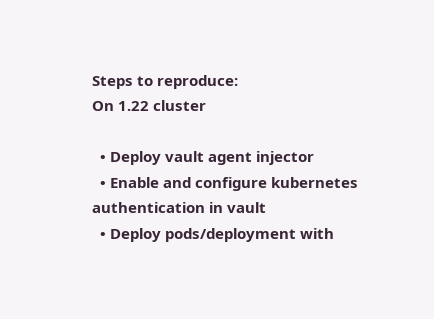Steps to reproduce:
On 1.22 cluster

  • Deploy vault agent injector
  • Enable and configure kubernetes authentication in vault
  • Deploy pods/deployment with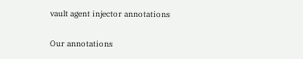vault agent injector annotations

Our annotations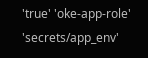'true' 'oke-app-role' 'secrets/app_env'